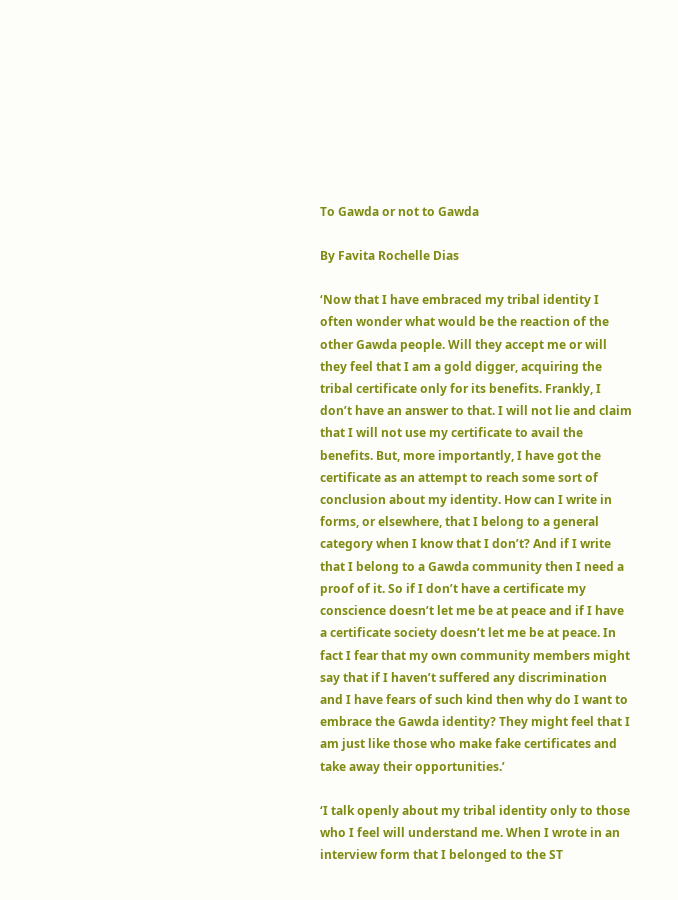To Gawda or not to Gawda

By Favita Rochelle Dias

‘Now that I have embraced my tribal identity I often wonder what would be the reaction of the other Gawda people. Will they accept me or will they feel that I am a gold digger, acquiring the tribal certificate only for its benefits. Frankly, I don’t have an answer to that. I will not lie and claim that I will not use my certificate to avail the benefits. But, more importantly, I have got the certificate as an attempt to reach some sort of conclusion about my identity. How can I write in forms, or elsewhere, that I belong to a general category when I know that I don’t? And if I write that I belong to a Gawda community then I need a proof of it. So if I don’t have a certificate my conscience doesn’t let me be at peace and if I have a certificate society doesn’t let me be at peace. In fact I fear that my own community members might say that if I haven’t suffered any discrimination and I have fears of such kind then why do I want to embrace the Gawda identity? They might feel that I am just like those who make fake certificates and take away their opportunities.’

‘I talk openly about my tribal identity only to those who I feel will understand me. When I wrote in an interview form that I belonged to the ST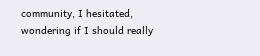community, I hesitated, wondering if I should really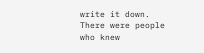write it down. There were people who knew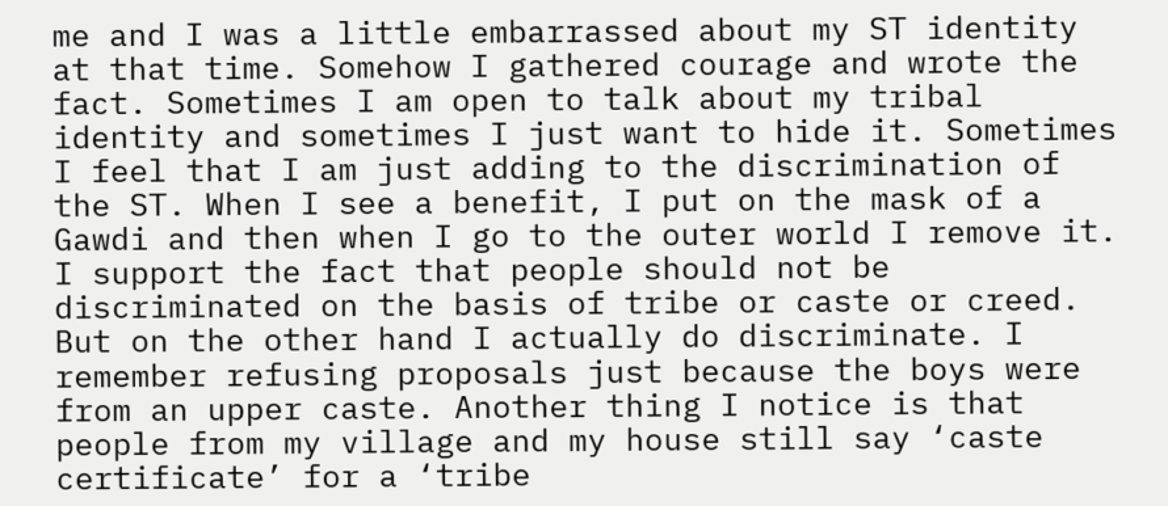me and I was a little embarrassed about my ST identity at that time. Somehow I gathered courage and wrote the fact. Sometimes I am open to talk about my tribal identity and sometimes I just want to hide it. Sometimes I feel that I am just adding to the discrimination of the ST. When I see a benefit, I put on the mask of a Gawdi and then when I go to the outer world I remove it. I support the fact that people should not be discriminated on the basis of tribe or caste or creed. But on the other hand I actually do discriminate. I remember refusing proposals just because the boys were from an upper caste. Another thing I notice is that people from my village and my house still say ‘caste certificate’ for a ‘tribe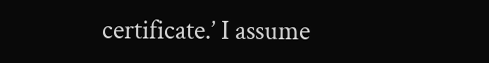certificate.’ I assume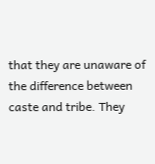that they are unaware of the difference between caste and tribe. They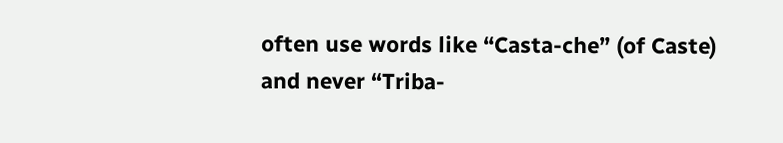often use words like “Casta-che” (of Caste) and never “Triba-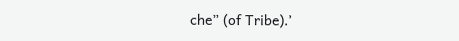che” (of Tribe).’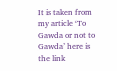It is taken from my article ‘To Gawda or not to Gawda’ here is the link